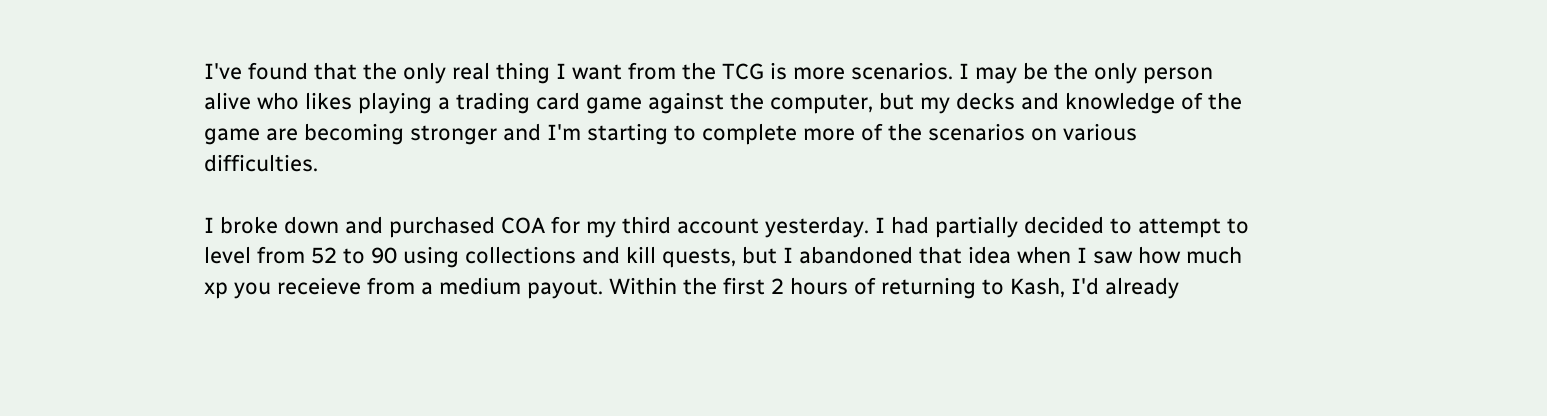I've found that the only real thing I want from the TCG is more scenarios. I may be the only person alive who likes playing a trading card game against the computer, but my decks and knowledge of the game are becoming stronger and I'm starting to complete more of the scenarios on various difficulties.

I broke down and purchased COA for my third account yesterday. I had partially decided to attempt to level from 52 to 90 using collections and kill quests, but I abandoned that idea when I saw how much xp you receieve from a medium payout. Within the first 2 hours of returning to Kash, I'd already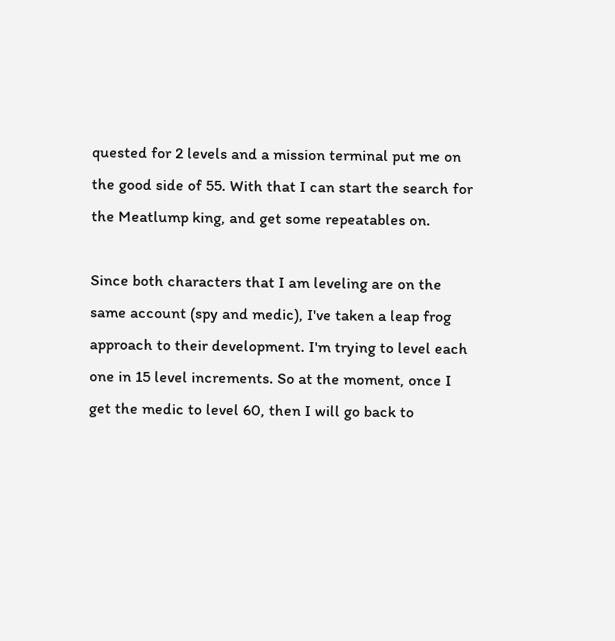quested for 2 levels and a mission terminal put me on the good side of 55. With that I can start the search for the Meatlump king, and get some repeatables on.

Since both characters that I am leveling are on the same account (spy and medic), I've taken a leap frog approach to their development. I'm trying to level each one in 15 level increments. So at the moment, once I get the medic to level 60, then I will go back to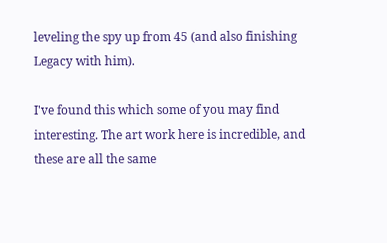leveling the spy up from 45 (and also finishing Legacy with him).

I've found this which some of you may find interesting. The art work here is incredible, and these are all the same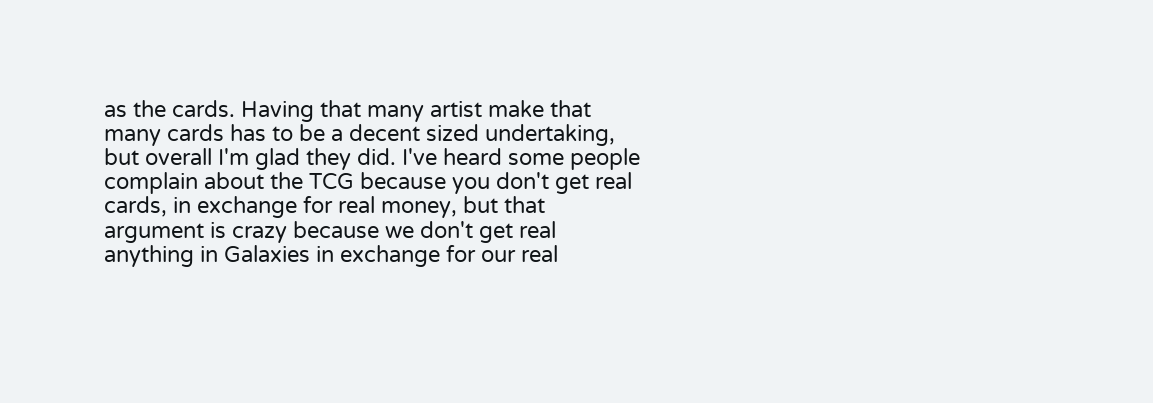as the cards. Having that many artist make that many cards has to be a decent sized undertaking, but overall I'm glad they did. I've heard some people complain about the TCG because you don't get real cards, in exchange for real money, but that argument is crazy because we don't get real anything in Galaxies in exchange for our real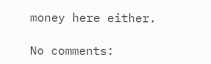money here either.

No comments: